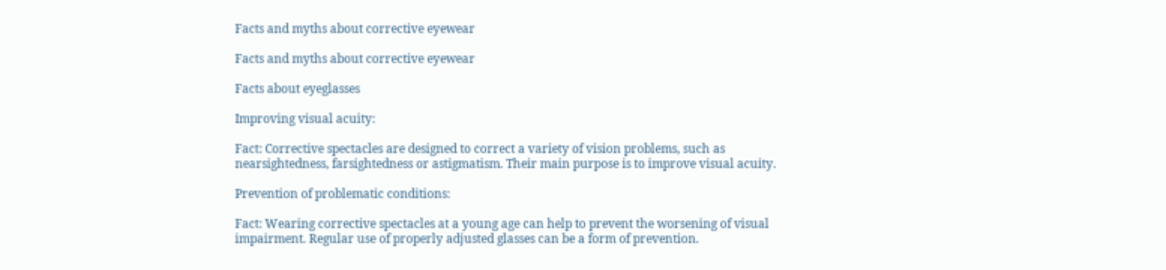Facts and myths about corrective eyewear

Facts and myths about corrective eyewear

Facts about eyeglasses

Improving visual acuity:

Fact: Corrective spectacles are designed to correct a variety of vision problems, such as nearsightedness, farsightedness or astigmatism. Their main purpose is to improve visual acuity.

Prevention of problematic conditions:

Fact: Wearing corrective spectacles at a young age can help to prevent the worsening of visual impairment. Regular use of properly adjusted glasses can be a form of prevention.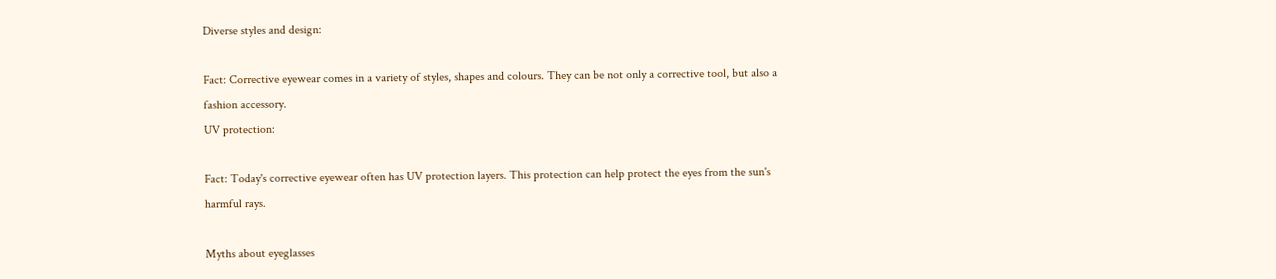Diverse styles and design:

Fact: Corrective eyewear comes in a variety of styles, shapes and colours. They can be not only a corrective tool, but also a fashion accessory.
UV protection:

Fact: Today's corrective eyewear often has UV protection layers. This protection can help protect the eyes from the sun's harmful rays.

Myths about eyeglasses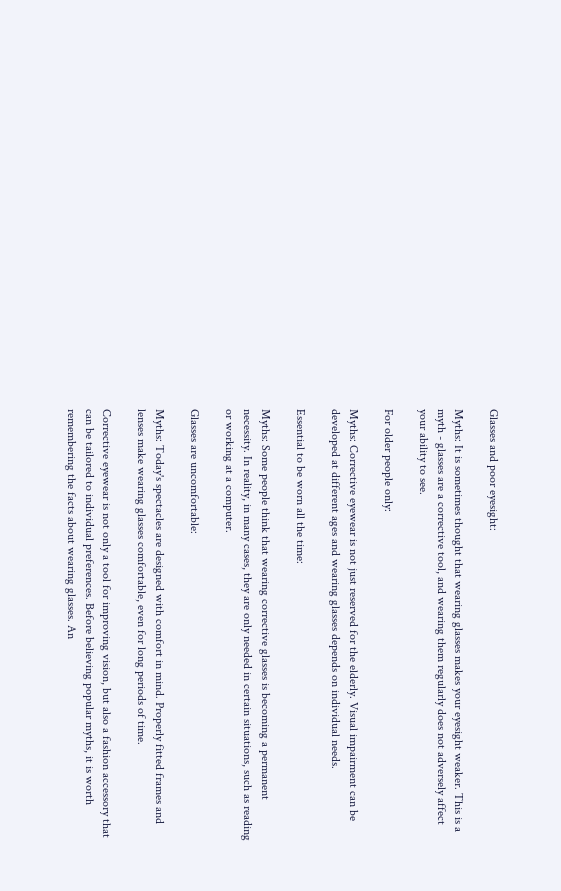Glasses and poor eyesight:

Myths: It is sometimes thought that wearing glasses makes your eyesight weaker. This is a myth - glasses are a corrective tool, and wearing them regularly does not adversely affect your ability to see.

For older people only:

Myths: Corrective eyewear is not just reserved for the elderly. Visual impairment can be developed at different ages and wearing glasses depends on individual needs.

Essential to be worn all the time:

Myths: Some people think that wearing corrective glasses is becoming a permanent necessity. In reality, in many cases, they are only needed in certain situations, such as reading or working at a computer.

Glasses are uncomfortable:

Myths: Today's spectacles are designed with comfort in mind. Properly fitted frames and lenses make wearing glasses comfortable, even for long periods of time.

Corrective eyewear is not only a tool for improving vision, but also a fashion accessory that can be tailored to individual preferences. Before believing popular myths, it is worth remembering the facts about wearing glasses. An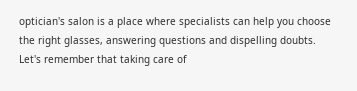optician's salon is a place where specialists can help you choose the right glasses, answering questions and dispelling doubts. Let's remember that taking care of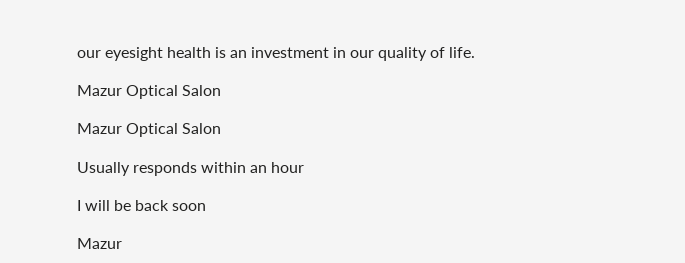our eyesight health is an investment in our quality of life.

Mazur Optical Salon

Mazur Optical Salon

Usually responds within an hour

I will be back soon

Mazur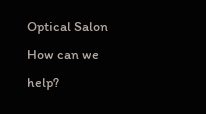Optical Salon
How can we help?